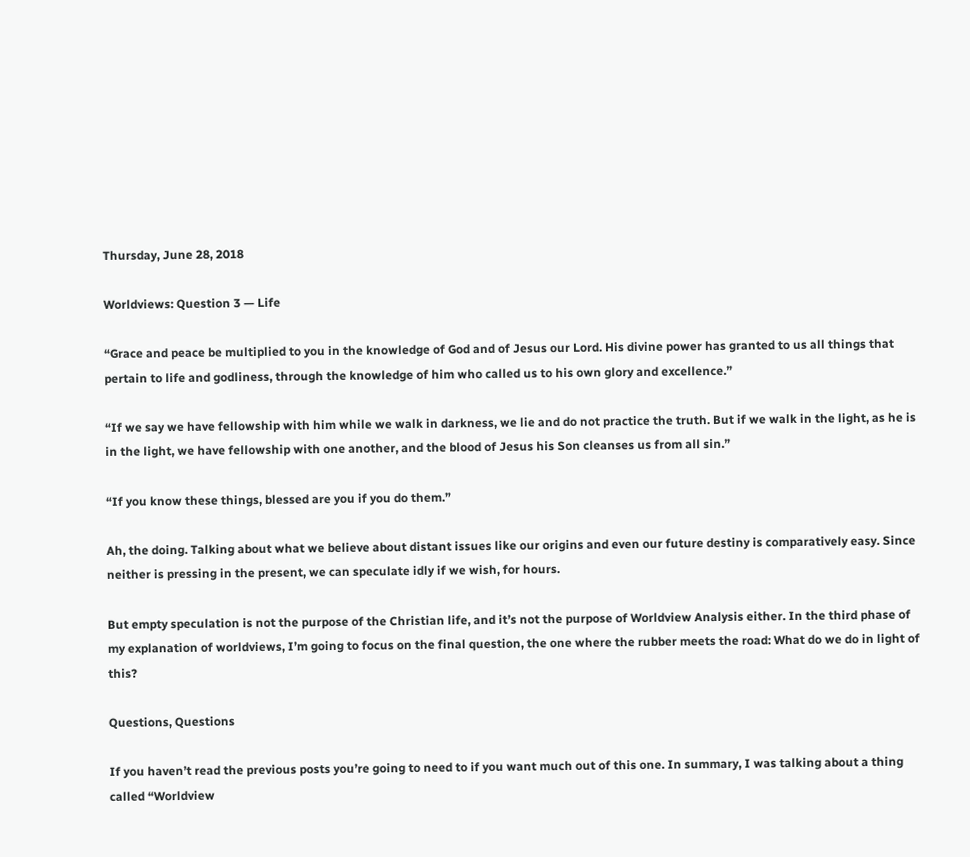Thursday, June 28, 2018

Worldviews: Question 3 — Life

“Grace and peace be multiplied to you in the knowledge of God and of Jesus our Lord. His divine power has granted to us all things that pertain to life and godliness, through the knowledge of him who called us to his own glory and excellence.”

“If we say we have fellowship with him while we walk in darkness, we lie and do not practice the truth. But if we walk in the light, as he is in the light, we have fellowship with one another, and the blood of Jesus his Son cleanses us from all sin.”

“If you know these things, blessed are you if you do them.”

Ah, the doing. Talking about what we believe about distant issues like our origins and even our future destiny is comparatively easy. Since neither is pressing in the present, we can speculate idly if we wish, for hours.

But empty speculation is not the purpose of the Christian life, and it’s not the purpose of Worldview Analysis either. In the third phase of my explanation of worldviews, I’m going to focus on the final question, the one where the rubber meets the road: What do we do in light of this?

Questions, Questions

If you haven’t read the previous posts you’re going to need to if you want much out of this one. In summary, I was talking about a thing called “Worldview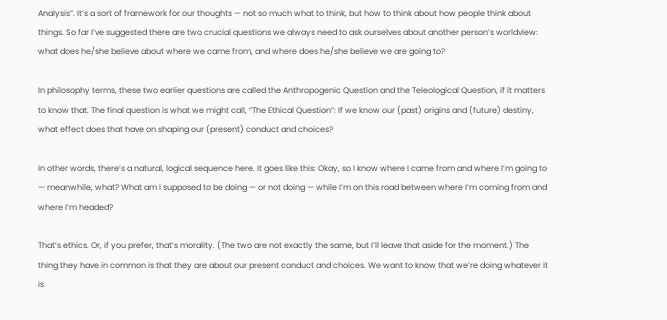Analysis”. It’s a sort of framework for our thoughts — not so much what to think, but how to think about how people think about things. So far I’ve suggested there are two crucial questions we always need to ask ourselves about another person’s worldview: what does he/she believe about where we came from, and where does he/she believe we are going to?

In philosophy terms, these two earlier questions are called the Anthropogenic Question and the Teleological Question, if it matters to know that. The final question is what we might call, “The Ethical Question”: If we know our (past) origins and (future) destiny, what effect does that have on shaping our (present) conduct and choices?

In other words, there’s a natural, logical sequence here. It goes like this: Okay, so I know where I came from and where I’m going to — meanwhile, what? What am I supposed to be doing — or not doing — while I’m on this road between where I’m coming from and where I’m headed?

That’s ethics. Or, if you prefer, that’s morality. (The two are not exactly the same, but I’ll leave that aside for the moment.) The thing they have in common is that they are about our present conduct and choices. We want to know that we’re doing whatever it is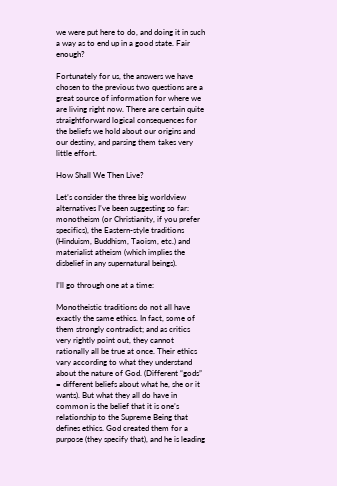we were put here to do, and doing it in such a way as to end up in a good state. Fair enough?

Fortunately for us, the answers we have chosen to the previous two questions are a great source of information for where we are living right now. There are certain quite straightforward logical consequences for the beliefs we hold about our origins and our destiny, and parsing them takes very little effort.

How Shall We Then Live?

Let’s consider the three big worldview alternatives I’ve been suggesting so far: monotheism (or Christianity, if you prefer specifics), the Eastern-style traditions (Hinduism, Buddhism, Taoism, etc.) and materialist atheism (which implies the disbelief in any supernatural beings).

I’ll go through one at a time:

Monotheistic traditions do not all have exactly the same ethics. In fact, some of them strongly contradict; and as critics very rightly point out, they cannot rationally all be true at once. Their ethics vary according to what they understand about the nature of God. (Different “gods” = different beliefs about what he, she or it wants). But what they all do have in common is the belief that it is one’s relationship to the Supreme Being that defines ethics. God created them for a purpose (they specify that), and he is leading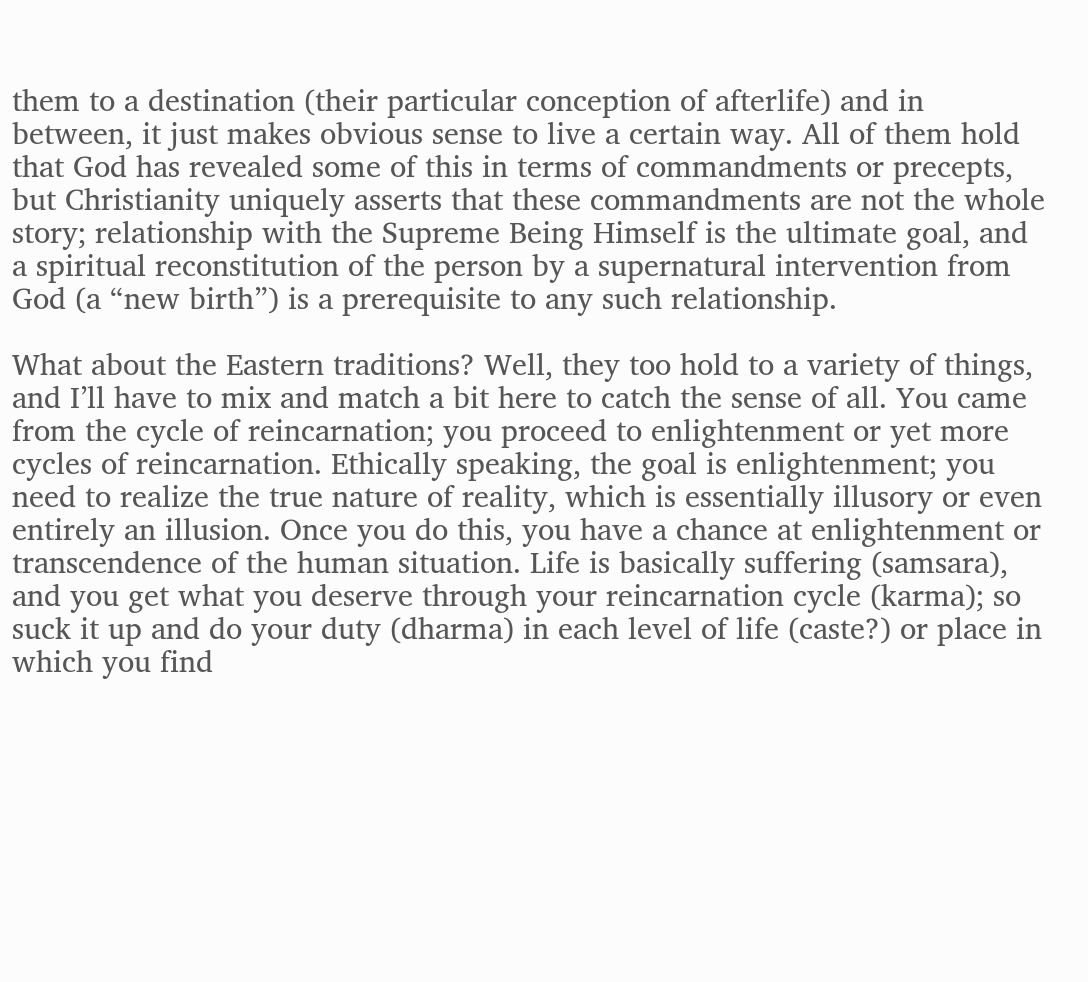them to a destination (their particular conception of afterlife) and in between, it just makes obvious sense to live a certain way. All of them hold that God has revealed some of this in terms of commandments or precepts, but Christianity uniquely asserts that these commandments are not the whole story; relationship with the Supreme Being Himself is the ultimate goal, and a spiritual reconstitution of the person by a supernatural intervention from God (a “new birth”) is a prerequisite to any such relationship.

What about the Eastern traditions? Well, they too hold to a variety of things, and I’ll have to mix and match a bit here to catch the sense of all. You came from the cycle of reincarnation; you proceed to enlightenment or yet more cycles of reincarnation. Ethically speaking, the goal is enlightenment; you need to realize the true nature of reality, which is essentially illusory or even entirely an illusion. Once you do this, you have a chance at enlightenment or transcendence of the human situation. Life is basically suffering (samsara), and you get what you deserve through your reincarnation cycle (karma); so suck it up and do your duty (dharma) in each level of life (caste?) or place in which you find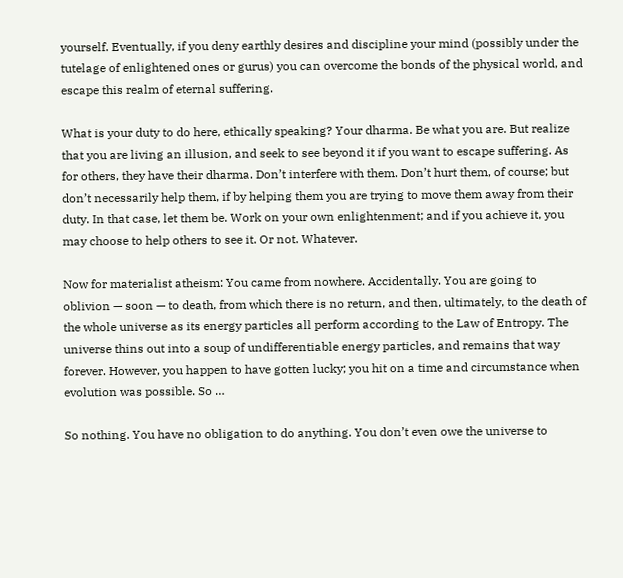yourself. Eventually, if you deny earthly desires and discipline your mind (possibly under the tutelage of enlightened ones or gurus) you can overcome the bonds of the physical world, and escape this realm of eternal suffering.

What is your duty to do here, ethically speaking? Your dharma. Be what you are. But realize that you are living an illusion, and seek to see beyond it if you want to escape suffering. As for others, they have their dharma. Don’t interfere with them. Don’t hurt them, of course; but don’t necessarily help them, if by helping them you are trying to move them away from their duty. In that case, let them be. Work on your own enlightenment; and if you achieve it, you may choose to help others to see it. Or not. Whatever.

Now for materialist atheism: You came from nowhere. Accidentally. You are going to oblivion — soon — to death, from which there is no return, and then, ultimately, to the death of the whole universe as its energy particles all perform according to the Law of Entropy. The universe thins out into a soup of undifferentiable energy particles, and remains that way forever. However, you happen to have gotten lucky; you hit on a time and circumstance when evolution was possible. So …

So nothing. You have no obligation to do anything. You don’t even owe the universe to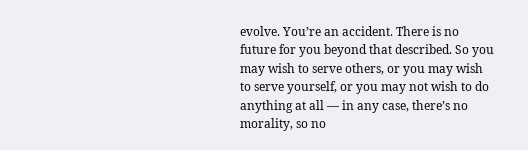evolve. You’re an accident. There is no future for you beyond that described. So you may wish to serve others, or you may wish to serve yourself, or you may not wish to do anything at all — in any case, there’s no morality, so no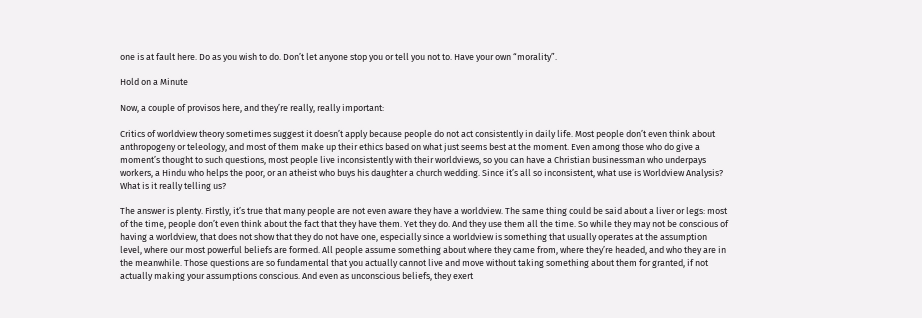one is at fault here. Do as you wish to do. Don’t let anyone stop you or tell you not to. Have your own “morality”.

Hold on a Minute

Now, a couple of provisos here, and they’re really, really important:

Critics of worldview theory sometimes suggest it doesn’t apply because people do not act consistently in daily life. Most people don’t even think about anthropogeny or teleology, and most of them make up their ethics based on what just seems best at the moment. Even among those who do give a moment’s thought to such questions, most people live inconsistently with their worldviews, so you can have a Christian businessman who underpays workers, a Hindu who helps the poor, or an atheist who buys his daughter a church wedding. Since it’s all so inconsistent, what use is Worldview Analysis? What is it really telling us?

The answer is plenty. Firstly, it’s true that many people are not even aware they have a worldview. The same thing could be said about a liver or legs: most of the time, people don’t even think about the fact that they have them. Yet they do. And they use them all the time. So while they may not be conscious of having a worldview, that does not show that they do not have one, especially since a worldview is something that usually operates at the assumption level, where our most powerful beliefs are formed. All people assume something about where they came from, where they’re headed, and who they are in the meanwhile. Those questions are so fundamental that you actually cannot live and move without taking something about them for granted, if not actually making your assumptions conscious. And even as unconscious beliefs, they exert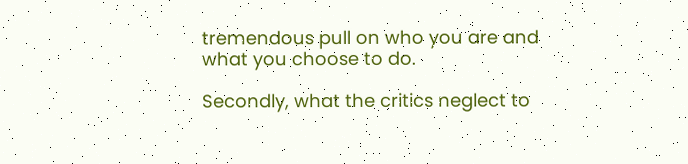tremendous pull on who you are and what you choose to do.

Secondly, what the critics neglect to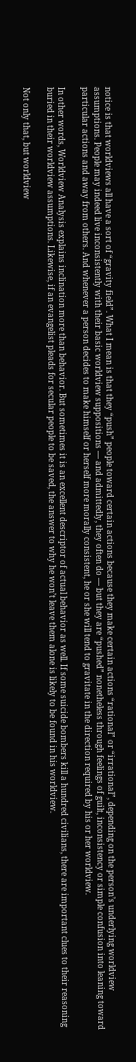notice is that worldviews all have a sort of “gravity field”. What I mean is that they “push” people toward certain actions because they make certain actions “rational” or “irrational”, depending on the person’s underlying worldview assumptions. People may indeed live inconsistently with their basic worldview suppositions — and admittedly, they often do — but they are “pushed” nonetheless through feelings of guilt, inconsistency or simple confusion into leaning toward particular actions and away from others. And whenever a person decides to make himself or herself more morally consistent, he or she will tend to gravitate in the direction required by his or her worldview.

In other words, Worldview Analysis explains inclination more than behavior. But sometimes it is an excellent descriptor of actual behavior as well. If some suicide bombers kill a hundred civilians, there are important clues to their reasoning buried in their worldview assumptions. Likewise, if an evangelist pleads for secular people to be saved, the answer to why he won’t leave them alone is likely to be found in his worldview.

Not only that, but worldview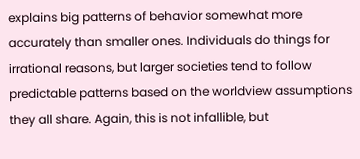explains big patterns of behavior somewhat more accurately than smaller ones. Individuals do things for irrational reasons, but larger societies tend to follow predictable patterns based on the worldview assumptions they all share. Again, this is not infallible, but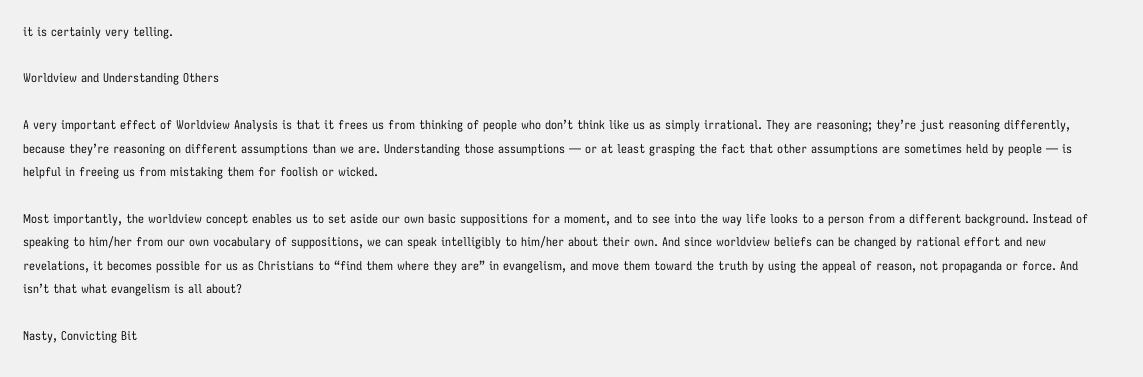it is certainly very telling.

Worldview and Understanding Others

A very important effect of Worldview Analysis is that it frees us from thinking of people who don’t think like us as simply irrational. They are reasoning; they’re just reasoning differently, because they’re reasoning on different assumptions than we are. Understanding those assumptions — or at least grasping the fact that other assumptions are sometimes held by people — is helpful in freeing us from mistaking them for foolish or wicked.

Most importantly, the worldview concept enables us to set aside our own basic suppositions for a moment, and to see into the way life looks to a person from a different background. Instead of speaking to him/her from our own vocabulary of suppositions, we can speak intelligibly to him/her about their own. And since worldview beliefs can be changed by rational effort and new revelations, it becomes possible for us as Christians to “find them where they are” in evangelism, and move them toward the truth by using the appeal of reason, not propaganda or force. And isn’t that what evangelism is all about?

Nasty, Convicting Bit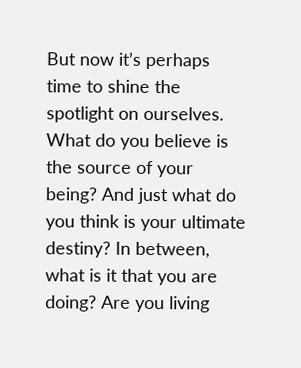But now it’s perhaps time to shine the spotlight on ourselves. What do you believe is the source of your being? And just what do you think is your ultimate destiny? In between, what is it that you are doing? Are you living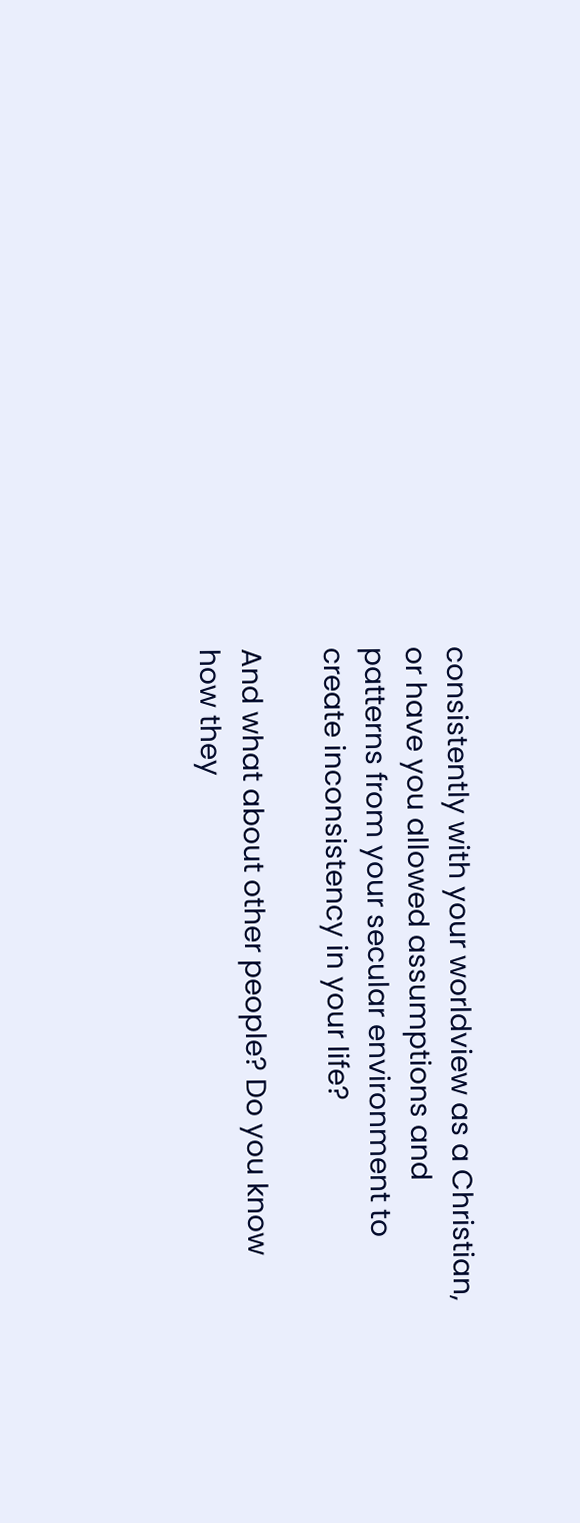consistently with your worldview as a Christian, or have you allowed assumptions and patterns from your secular environment to create inconsistency in your life?

And what about other people? Do you know how they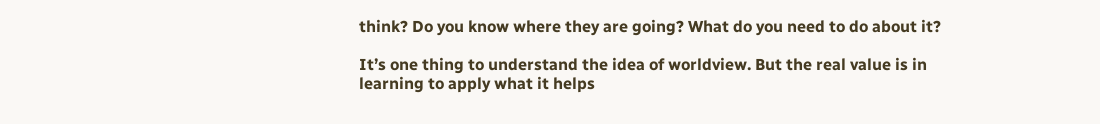think? Do you know where they are going? What do you need to do about it?

It’s one thing to understand the idea of worldview. But the real value is in learning to apply what it helps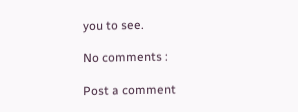you to see.

No comments :

Post a comment